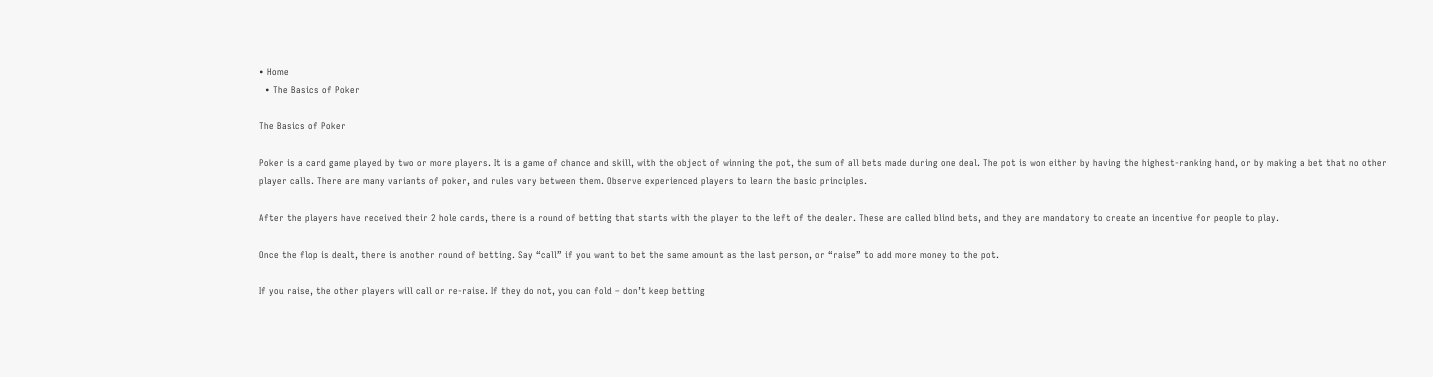• Home
  • The Basics of Poker

The Basics of Poker

Poker is a card game played by two or more players. It is a game of chance and skill, with the object of winning the pot, the sum of all bets made during one deal. The pot is won either by having the highest-ranking hand, or by making a bet that no other player calls. There are many variants of poker, and rules vary between them. Observe experienced players to learn the basic principles.

After the players have received their 2 hole cards, there is a round of betting that starts with the player to the left of the dealer. These are called blind bets, and they are mandatory to create an incentive for people to play.

Once the flop is dealt, there is another round of betting. Say “call” if you want to bet the same amount as the last person, or “raise” to add more money to the pot.

If you raise, the other players will call or re-raise. If they do not, you can fold – don’t keep betting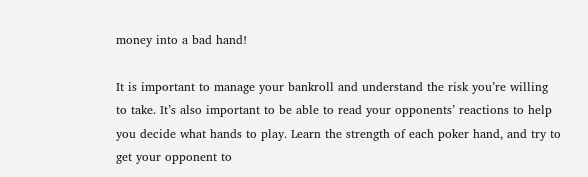money into a bad hand!

It is important to manage your bankroll and understand the risk you’re willing to take. It’s also important to be able to read your opponents’ reactions to help you decide what hands to play. Learn the strength of each poker hand, and try to get your opponent to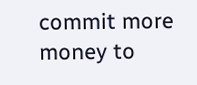commit more money to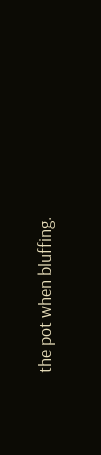the pot when bluffing.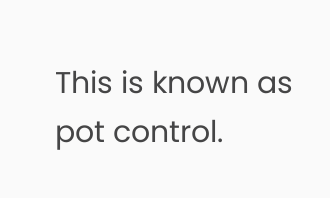This is known as pot control.